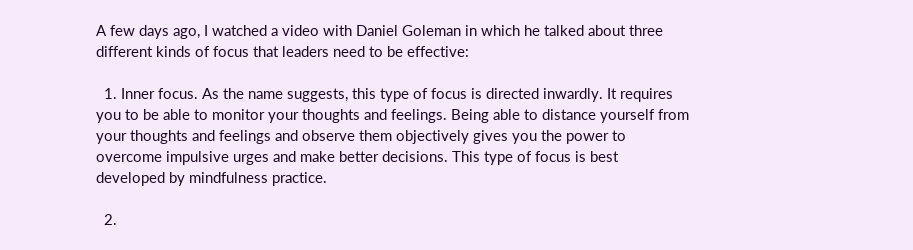A few days ago, I watched a video with Daniel Goleman in which he talked about three different kinds of focus that leaders need to be effective:

  1. Inner focus. As the name suggests, this type of focus is directed inwardly. It requires you to be able to monitor your thoughts and feelings. Being able to distance yourself from your thoughts and feelings and observe them objectively gives you the power to overcome impulsive urges and make better decisions. This type of focus is best developed by mindfulness practice.

  2.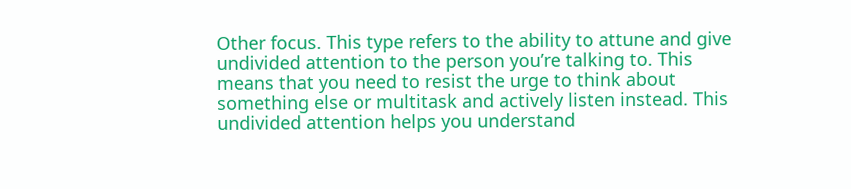Other focus. This type refers to the ability to attune and give undivided attention to the person you’re talking to. This means that you need to resist the urge to think about something else or multitask and actively listen instead. This undivided attention helps you understand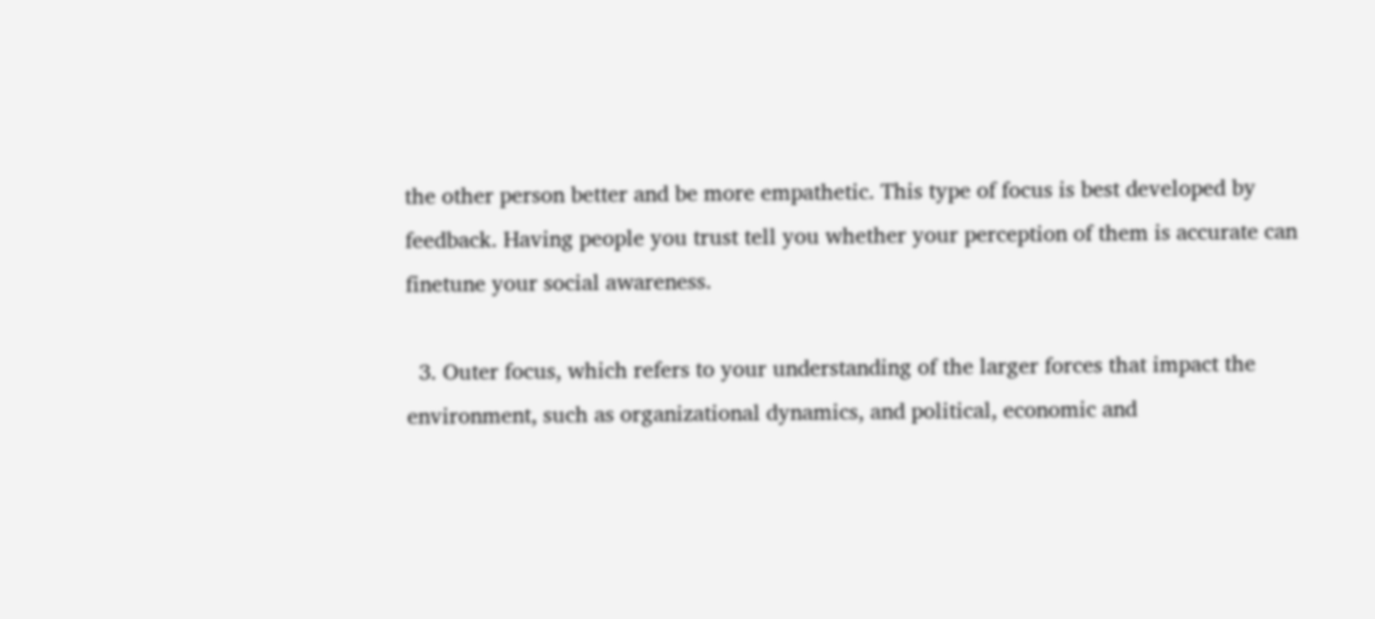the other person better and be more empathetic. This type of focus is best developed by feedback. Having people you trust tell you whether your perception of them is accurate can finetune your social awareness.

  3. Outer focus, which refers to your understanding of the larger forces that impact the environment, such as organizational dynamics, and political, economic and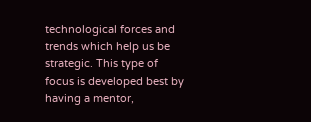technological forces and trends which help us be strategic. This type of focus is developed best by having a mentor,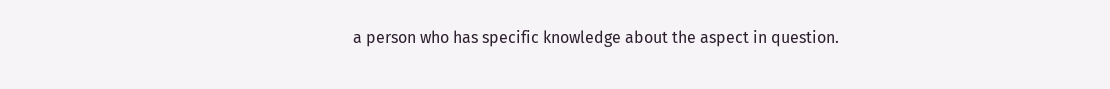a person who has specific knowledge about the aspect in question.